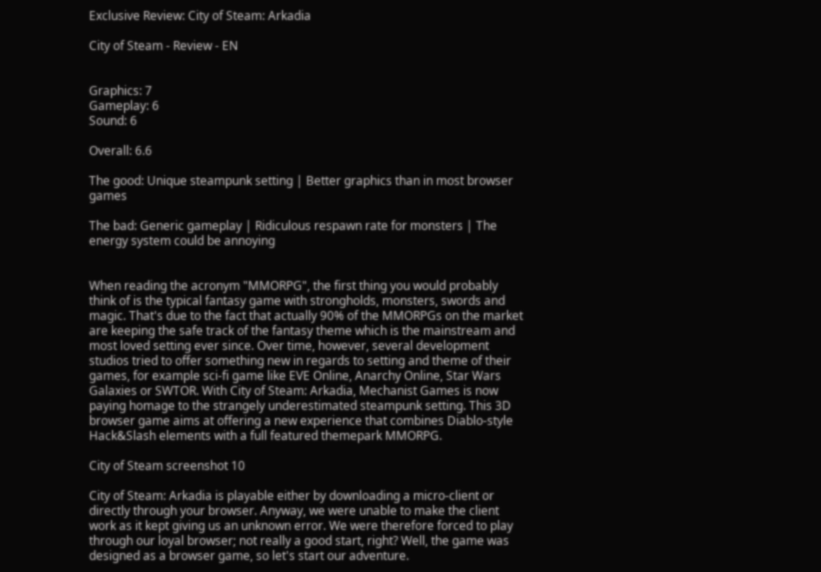Exclusive Review: City of Steam: Arkadia

City of Steam - Review - EN


Graphics: 7
Gameplay: 6
Sound: 6

Overall: 6.6

The good: Unique steampunk setting | Better graphics than in most browser games

The bad: Generic gameplay | Ridiculous respawn rate for monsters | The energy system could be annoying


When reading the acronym "MMORPG", the first thing you would probably think of is the typical fantasy game with strongholds, monsters, swords and magic. That's due to the fact that actually 90% of the MMORPGs on the market are keeping the safe track of the fantasy theme which is the mainstream and most loved setting ever since. Over time, however, several development studios tried to offer something new in regards to setting and theme of their games, for example sci-fi game like EVE Online, Anarchy Online, Star Wars Galaxies or SWTOR. With City of Steam: Arkadia, Mechanist Games is now paying homage to the strangely underestimated steampunk setting. This 3D browser game aims at offering a new experience that combines Diablo-style Hack&Slash elements with a full featured themepark MMORPG.

City of Steam screenshot 10

City of Steam: Arkadia is playable either by downloading a micro-client or directly through your browser. Anyway, we were unable to make the client work as it kept giving us an unknown error. We were therefore forced to play through our loyal browser; not really a good start, right? Well, the game was designed as a browser game, so let's start our adventure.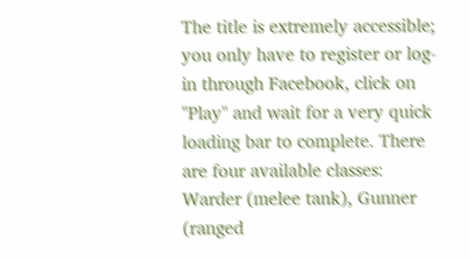The title is extremely accessible; you only have to register or log-in through Facebook, click on "Play" and wait for a very quick loading bar to complete. There are four available classes: Warder (melee tank), Gunner (ranged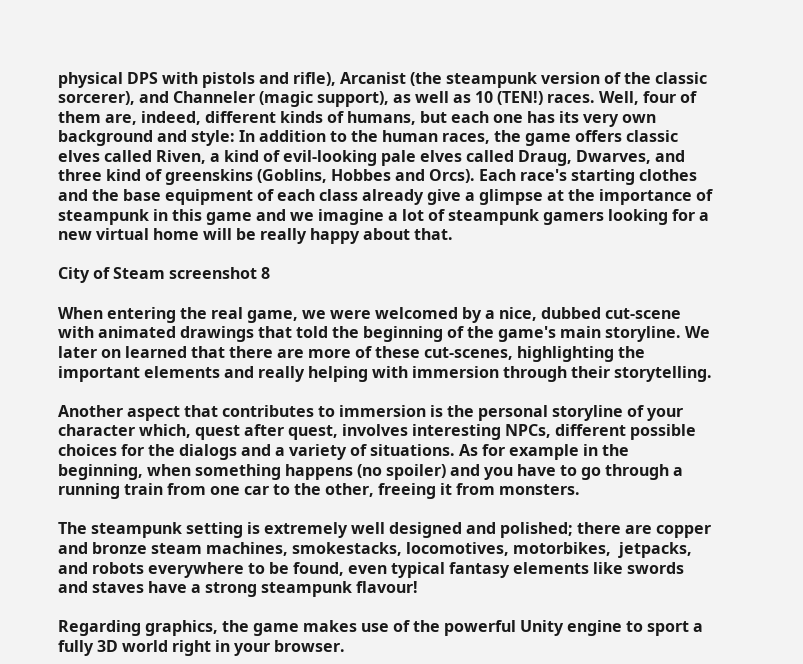physical DPS with pistols and rifle), Arcanist (the steampunk version of the classic sorcerer), and Channeler (magic support), as well as 10 (TEN!) races. Well, four of them are, indeed, different kinds of humans, but each one has its very own background and style: In addition to the human races, the game offers classic elves called Riven, a kind of evil-looking pale elves called Draug, Dwarves, and three kind of greenskins (Goblins, Hobbes and Orcs). Each race's starting clothes and the base equipment of each class already give a glimpse at the importance of steampunk in this game and we imagine a lot of steampunk gamers looking for a new virtual home will be really happy about that.

City of Steam screenshot 8

When entering the real game, we were welcomed by a nice, dubbed cut-scene with animated drawings that told the beginning of the game's main storyline. We later on learned that there are more of these cut-scenes, highlighting the important elements and really helping with immersion through their storytelling.

Another aspect that contributes to immersion is the personal storyline of your character which, quest after quest, involves interesting NPCs, different possible choices for the dialogs and a variety of situations. As for example in the beginning, when something happens (no spoiler) and you have to go through a running train from one car to the other, freeing it from monsters.

The steampunk setting is extremely well designed and polished; there are copper and bronze steam machines, smokestacks, locomotives, motorbikes,  jetpacks, and robots everywhere to be found, even typical fantasy elements like swords and staves have a strong steampunk flavour!

Regarding graphics, the game makes use of the powerful Unity engine to sport a fully 3D world right in your browser.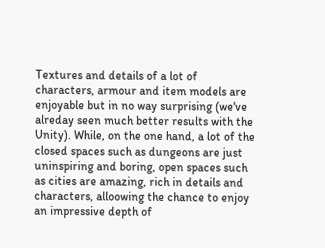Textures and details of a lot of characters, armour and item models are enjoyable but in no way surprising (we've alreday seen much better results with the Unity). While, on the one hand, a lot of the closed spaces such as dungeons are just uninspiring and boring, open spaces such as cities are amazing, rich in details and characters, alloowing the chance to enjoy an impressive depth of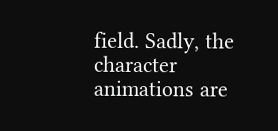field. Sadly, the character animations are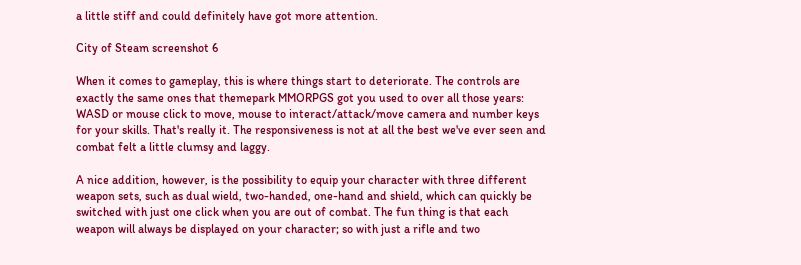a little stiff and could definitely have got more attention.

City of Steam screenshot 6

When it comes to gameplay, this is where things start to deteriorate. The controls are exactly the same ones that themepark MMORPGS got you used to over all those years: WASD or mouse click to move, mouse to interact/attack/move camera and number keys for your skills. That's really it. The responsiveness is not at all the best we've ever seen and combat felt a little clumsy and laggy.

A nice addition, however, is the possibility to equip your character with three different weapon sets, such as dual wield, two-handed, one-hand and shield, which can quickly be switched with just one click when you are out of combat. The fun thing is that each weapon will always be displayed on your character; so with just a rifle and two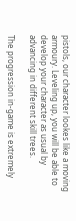pistols, our character lookes like a moving armoury. Leveling up, you will be able to develop your character as usual by advancing in different skill trees.

The progression in-game is extremely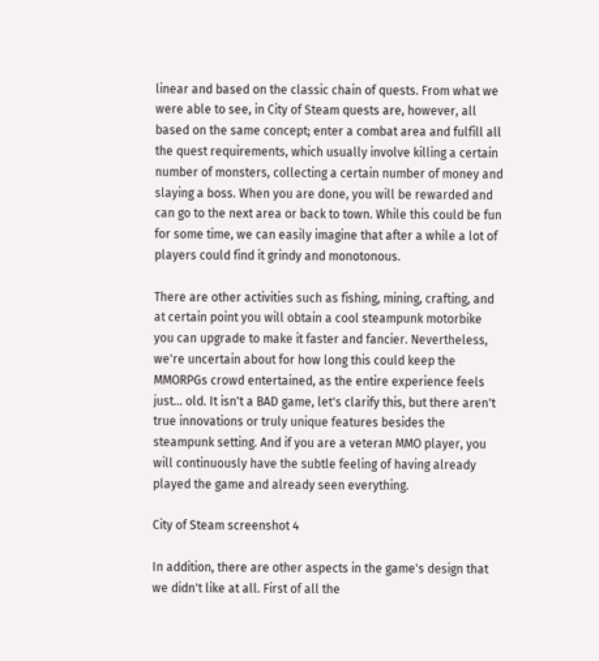linear and based on the classic chain of quests. From what we were able to see, in City of Steam quests are, however, all based on the same concept; enter a combat area and fulfill all the quest requirements, which usually involve killing a certain number of monsters, collecting a certain number of money and slaying a boss. When you are done, you will be rewarded and can go to the next area or back to town. While this could be fun for some time, we can easily imagine that after a while a lot of players could find it grindy and monotonous.

There are other activities such as fishing, mining, crafting, and at certain point you will obtain a cool steampunk motorbike you can upgrade to make it faster and fancier. Nevertheless, we're uncertain about for how long this could keep the MMORPGs crowd entertained, as the entire experience feels just... old. It isn't a BAD game, let's clarify this, but there aren't true innovations or truly unique features besides the steampunk setting. And if you are a veteran MMO player, you will continuously have the subtle feeling of having already played the game and already seen everything.

City of Steam screenshot 4

In addition, there are other aspects in the game's design that we didn't like at all. First of all the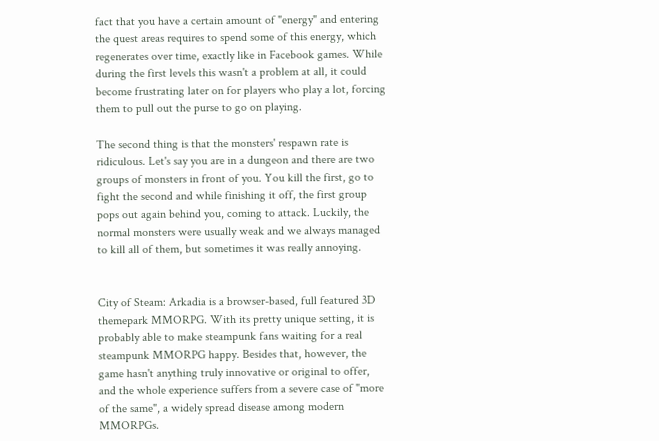fact that you have a certain amount of "energy" and entering the quest areas requires to spend some of this energy, which regenerates over time, exactly like in Facebook games. While during the first levels this wasn't a problem at all, it could become frustrating later on for players who play a lot, forcing them to pull out the purse to go on playing.

The second thing is that the monsters' respawn rate is ridiculous. Let's say you are in a dungeon and there are two groups of monsters in front of you. You kill the first, go to fight the second and while finishing it off, the first group pops out again behind you, coming to attack. Luckily, the normal monsters were usually weak and we always managed to kill all of them, but sometimes it was really annoying.


City of Steam: Arkadia is a browser-based, full featured 3D themepark MMORPG. With its pretty unique setting, it is probably able to make steampunk fans waiting for a real steampunk MMORPG happy. Besides that, however, the game hasn't anything truly innovative or original to offer, and the whole experience suffers from a severe case of "more of the same", a widely spread disease among modern MMORPGs.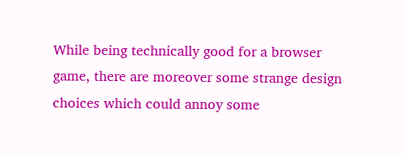While being technically good for a browser game, there are moreover some strange design choices which could annoy some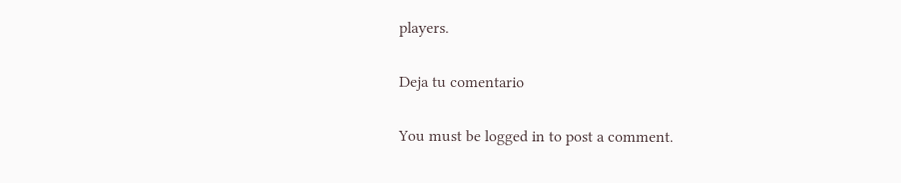players.

Deja tu comentario

You must be logged in to post a comment.